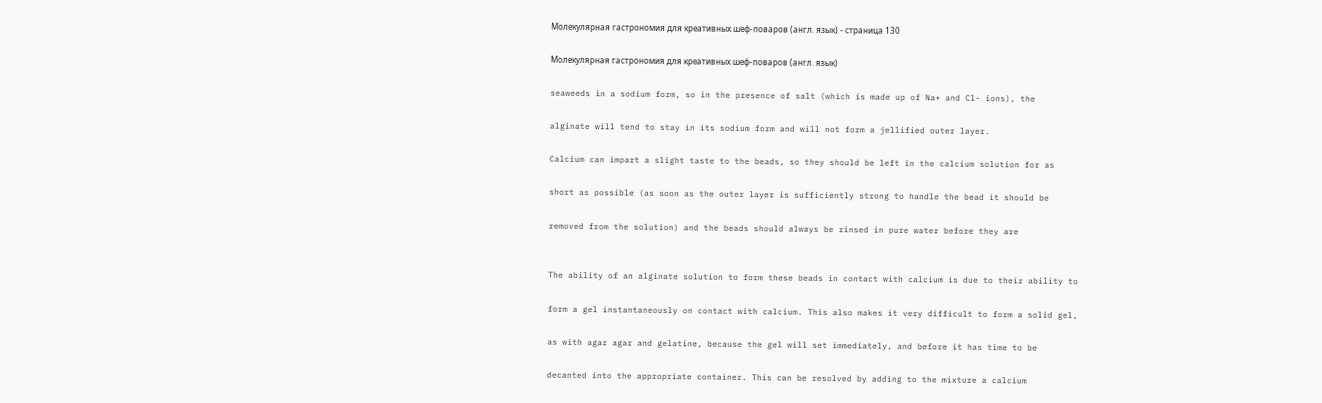Молекулярная гастрономия для креативных шеф-поваров (англ. язык) - страница 130

Молекулярная гастрономия для креативных шеф-поваров (англ. язык)

seaweeds in a sodium form, so in the presence of salt (which is made up of Na+ and Cl- ions), the

alginate will tend to stay in its sodium form and will not form a jellified outer layer.

Calcium can impart a slight taste to the beads, so they should be left in the calcium solution for as

short as possible (as soon as the outer layer is sufficiently strong to handle the bead it should be

removed from the solution) and the beads should always be rinsed in pure water before they are


The ability of an alginate solution to form these beads in contact with calcium is due to their ability to

form a gel instantaneously on contact with calcium. This also makes it very difficult to form a solid gel,

as with agar agar and gelatine, because the gel will set immediately, and before it has time to be

decanted into the appropriate container. This can be resolved by adding to the mixture a calcium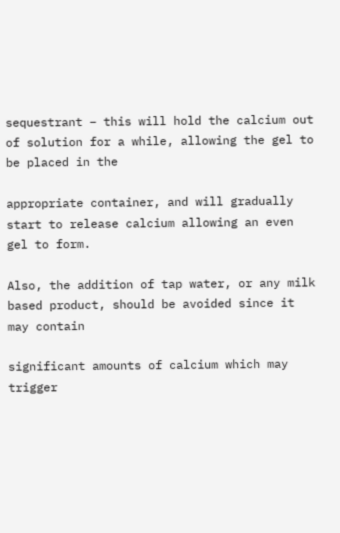sequestrant – this will hold the calcium out of solution for a while, allowing the gel to be placed in the

appropriate container, and will gradually start to release calcium allowing an even gel to form.

Also, the addition of tap water, or any milk based product, should be avoided since it may contain

significant amounts of calcium which may trigger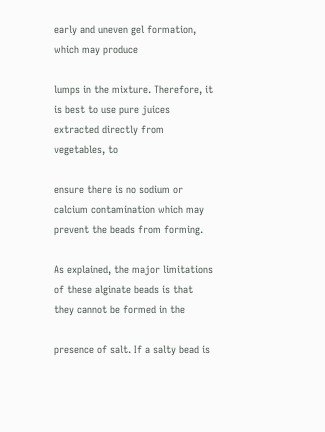early and uneven gel formation, which may produce

lumps in the mixture. Therefore, it is best to use pure juices extracted directly from vegetables, to

ensure there is no sodium or calcium contamination which may prevent the beads from forming.

As explained, the major limitations of these alginate beads is that they cannot be formed in the

presence of salt. If a salty bead is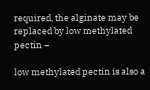required, the alginate may be replaced by low methylated pectin –

low methylated pectin is also a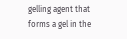gelling agent that forms a gel in the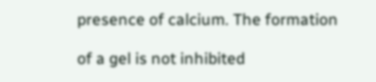presence of calcium. The formation

of a gel is not inhibited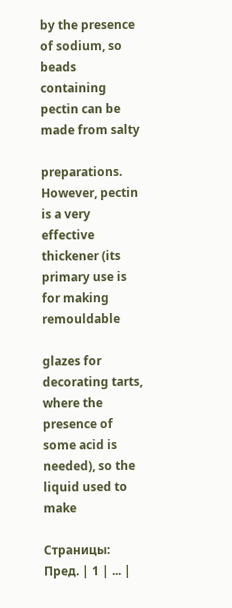by the presence of sodium, so beads containing pectin can be made from salty

preparations. However, pectin is a very effective thickener (its primary use is for making remouldable

glazes for decorating tarts, where the presence of some acid is needed), so the liquid used to make

Страницы: Пред. | 1 | ... |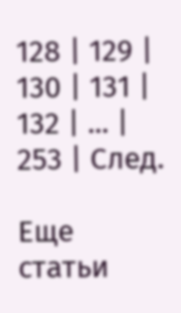128 | 129 | 130 | 131 | 132 | ... | 253 | След.

Еще статьи